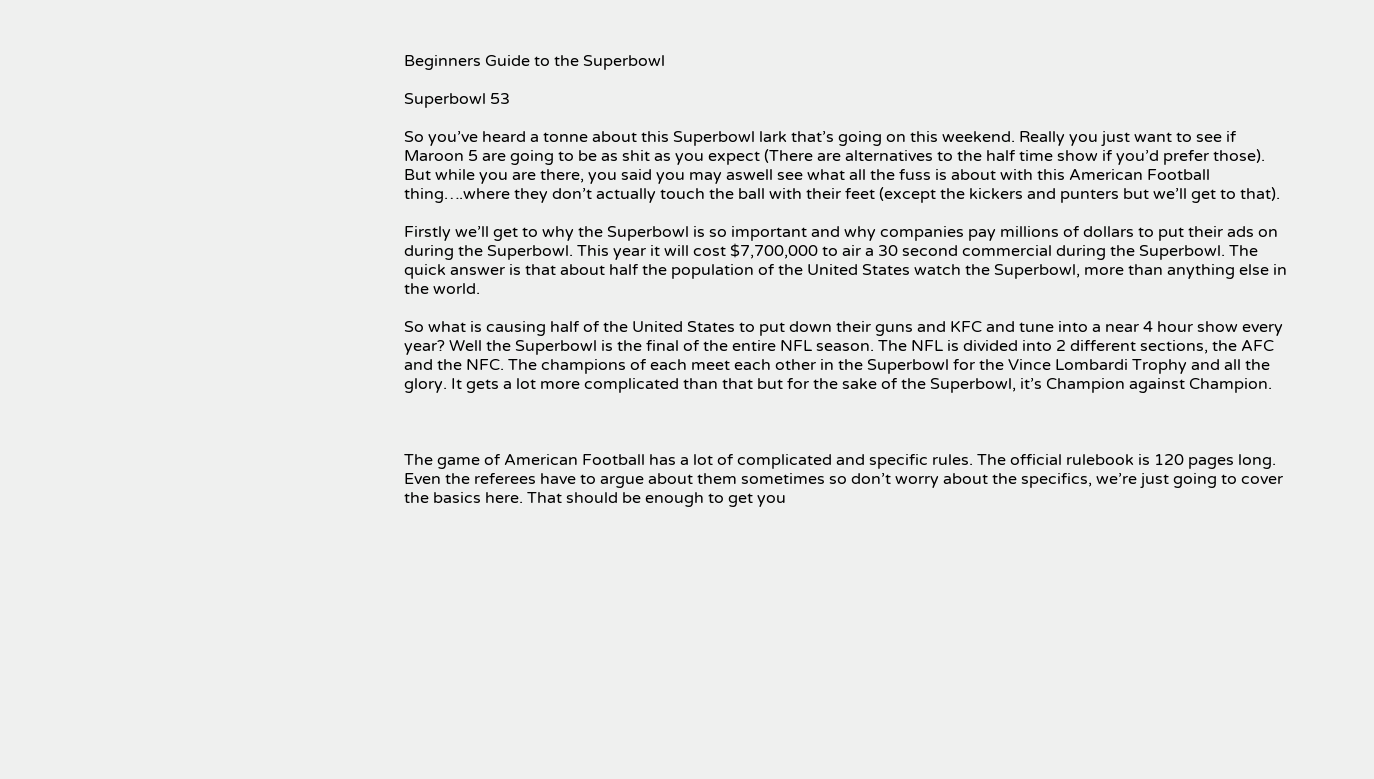Beginners Guide to the Superbowl

Superbowl 53

So you’ve heard a tonne about this Superbowl lark that’s going on this weekend. Really you just want to see if Maroon 5 are going to be as shit as you expect (There are alternatives to the half time show if you’d prefer those). But while you are there, you said you may aswell see what all the fuss is about with this American Football thing….where they don’t actually touch the ball with their feet (except the kickers and punters but we’ll get to that).

Firstly we’ll get to why the Superbowl is so important and why companies pay millions of dollars to put their ads on during the Superbowl. This year it will cost $7,700,000 to air a 30 second commercial during the Superbowl. The quick answer is that about half the population of the United States watch the Superbowl, more than anything else in the world.

So what is causing half of the United States to put down their guns and KFC and tune into a near 4 hour show every year? Well the Superbowl is the final of the entire NFL season. The NFL is divided into 2 different sections, the AFC and the NFC. The champions of each meet each other in the Superbowl for the Vince Lombardi Trophy and all the glory. It gets a lot more complicated than that but for the sake of the Superbowl, it’s Champion against Champion.



The game of American Football has a lot of complicated and specific rules. The official rulebook is 120 pages long. Even the referees have to argue about them sometimes so don’t worry about the specifics, we’re just going to cover the basics here. That should be enough to get you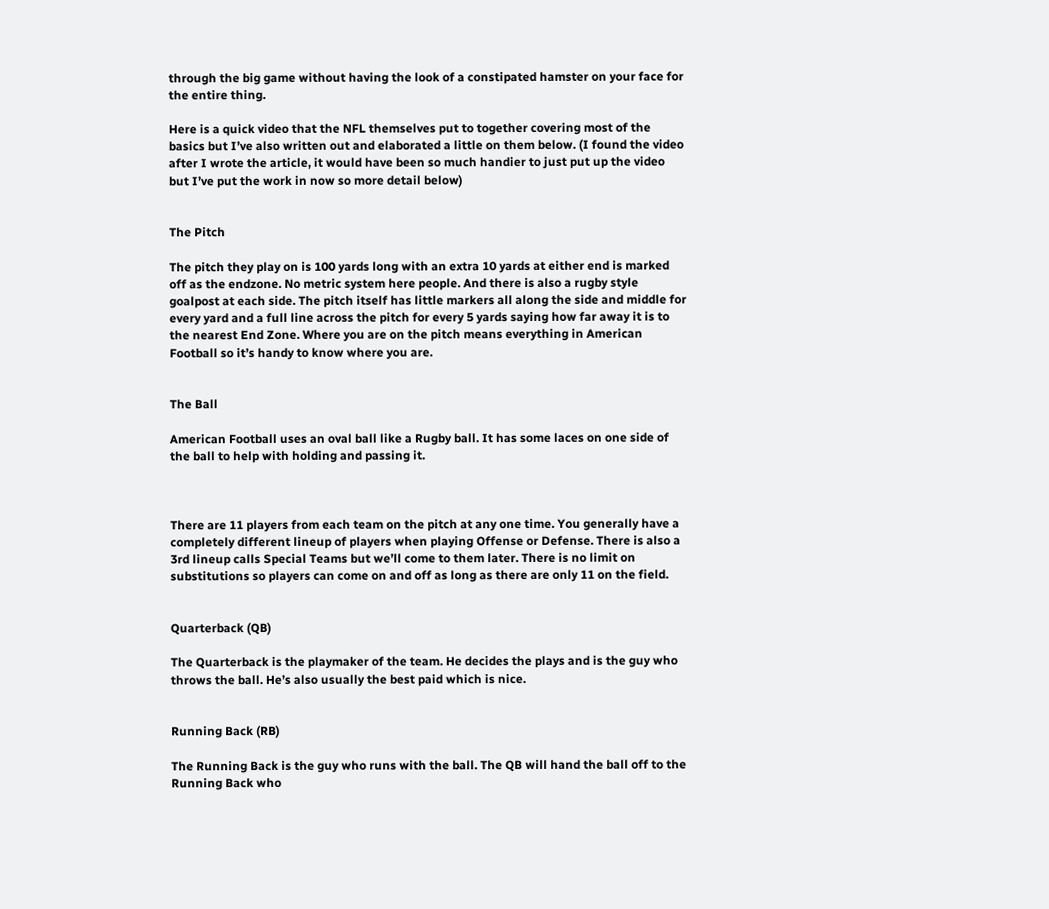through the big game without having the look of a constipated hamster on your face for the entire thing.

Here is a quick video that the NFL themselves put to together covering most of the basics but I’ve also written out and elaborated a little on them below. (I found the video after I wrote the article, it would have been so much handier to just put up the video but I’ve put the work in now so more detail below)


The Pitch

The pitch they play on is 100 yards long with an extra 10 yards at either end is marked off as the endzone. No metric system here people. And there is also a rugby style goalpost at each side. The pitch itself has little markers all along the side and middle for every yard and a full line across the pitch for every 5 yards saying how far away it is to the nearest End Zone. Where you are on the pitch means everything in American Football so it’s handy to know where you are.


The Ball

American Football uses an oval ball like a Rugby ball. It has some laces on one side of the ball to help with holding and passing it.



There are 11 players from each team on the pitch at any one time. You generally have a completely different lineup of players when playing Offense or Defense. There is also a 3rd lineup calls Special Teams but we’ll come to them later. There is no limit on substitutions so players can come on and off as long as there are only 11 on the field.


Quarterback (QB)

The Quarterback is the playmaker of the team. He decides the plays and is the guy who throws the ball. He’s also usually the best paid which is nice.


Running Back (RB)

The Running Back is the guy who runs with the ball. The QB will hand the ball off to the Running Back who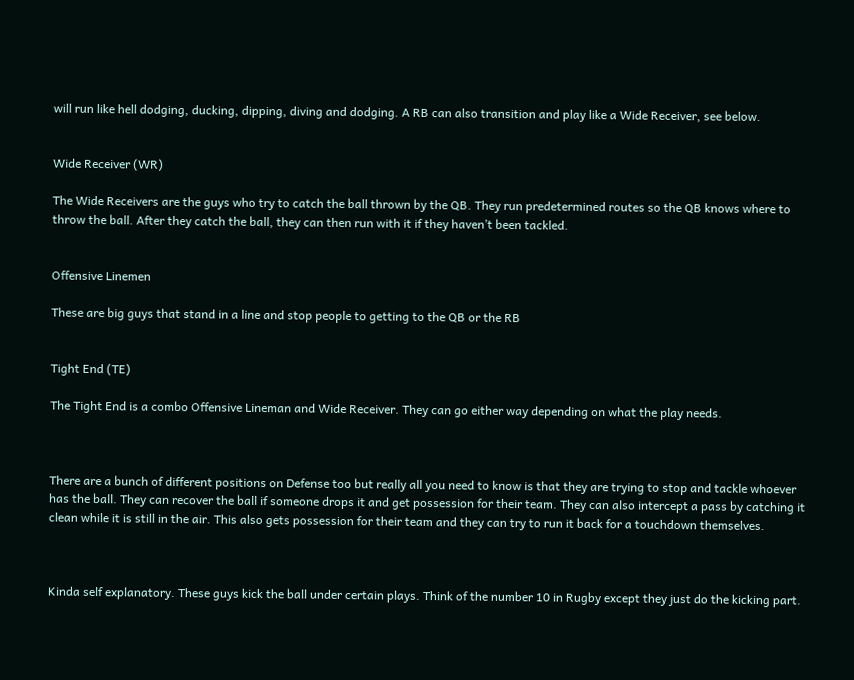will run like hell dodging, ducking, dipping, diving and dodging. A RB can also transition and play like a Wide Receiver, see below.


Wide Receiver (WR)

The Wide Receivers are the guys who try to catch the ball thrown by the QB. They run predetermined routes so the QB knows where to throw the ball. After they catch the ball, they can then run with it if they haven’t been tackled.


Offensive Linemen

These are big guys that stand in a line and stop people to getting to the QB or the RB


Tight End (TE)

The Tight End is a combo Offensive Lineman and Wide Receiver. They can go either way depending on what the play needs.



There are a bunch of different positions on Defense too but really all you need to know is that they are trying to stop and tackle whoever has the ball. They can recover the ball if someone drops it and get possession for their team. They can also intercept a pass by catching it clean while it is still in the air. This also gets possession for their team and they can try to run it back for a touchdown themselves.



Kinda self explanatory. These guys kick the ball under certain plays. Think of the number 10 in Rugby except they just do the kicking part.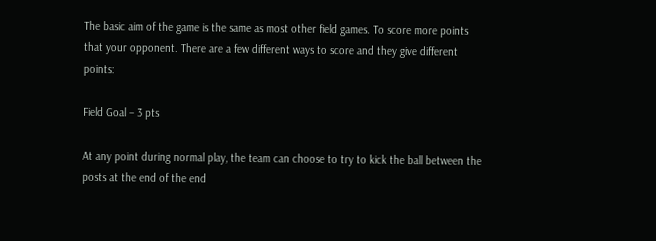The basic aim of the game is the same as most other field games. To score more points that your opponent. There are a few different ways to score and they give different points:

Field Goal – 3 pts

At any point during normal play, the team can choose to try to kick the ball between the posts at the end of the end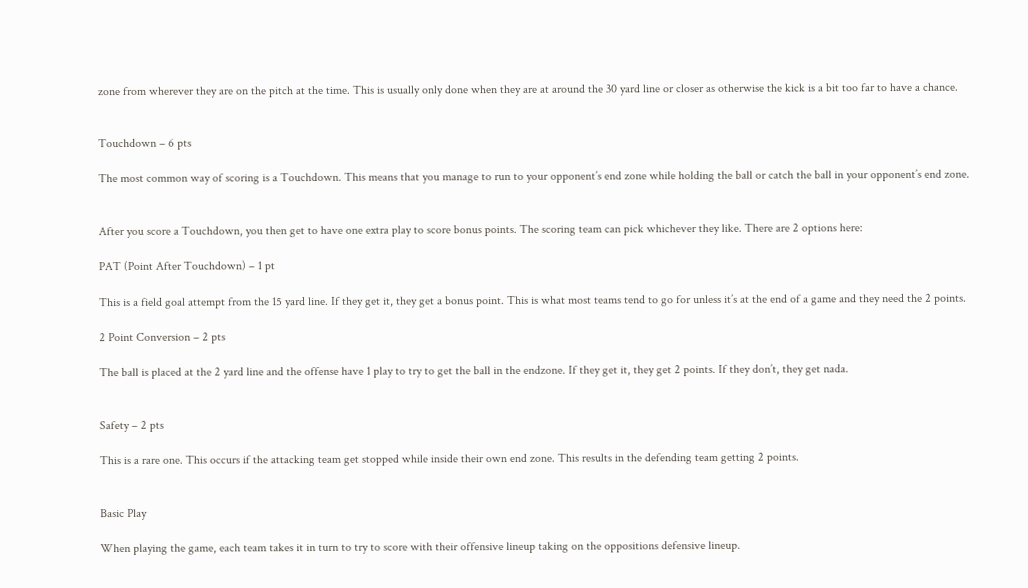zone from wherever they are on the pitch at the time. This is usually only done when they are at around the 30 yard line or closer as otherwise the kick is a bit too far to have a chance.


Touchdown – 6 pts

The most common way of scoring is a Touchdown. This means that you manage to run to your opponent’s end zone while holding the ball or catch the ball in your opponent’s end zone.


After you score a Touchdown, you then get to have one extra play to score bonus points. The scoring team can pick whichever they like. There are 2 options here:

PAT (Point After Touchdown) – 1 pt

This is a field goal attempt from the 15 yard line. If they get it, they get a bonus point. This is what most teams tend to go for unless it’s at the end of a game and they need the 2 points.

2 Point Conversion – 2 pts

The ball is placed at the 2 yard line and the offense have 1 play to try to get the ball in the endzone. If they get it, they get 2 points. If they don’t, they get nada.


Safety – 2 pts

This is a rare one. This occurs if the attacking team get stopped while inside their own end zone. This results in the defending team getting 2 points.


Basic Play

When playing the game, each team takes it in turn to try to score with their offensive lineup taking on the oppositions defensive lineup.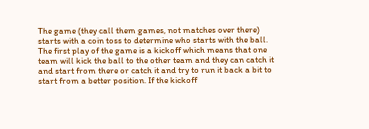The game (they call them games, not matches over there) starts with a coin toss to determine who starts with the ball. The first play of the game is a kickoff which means that one team will kick the ball to the other team and they can catch it and start from there or catch it and try to run it back a bit to start from a better position. If the kickoff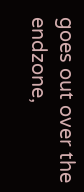goes out over the endzone,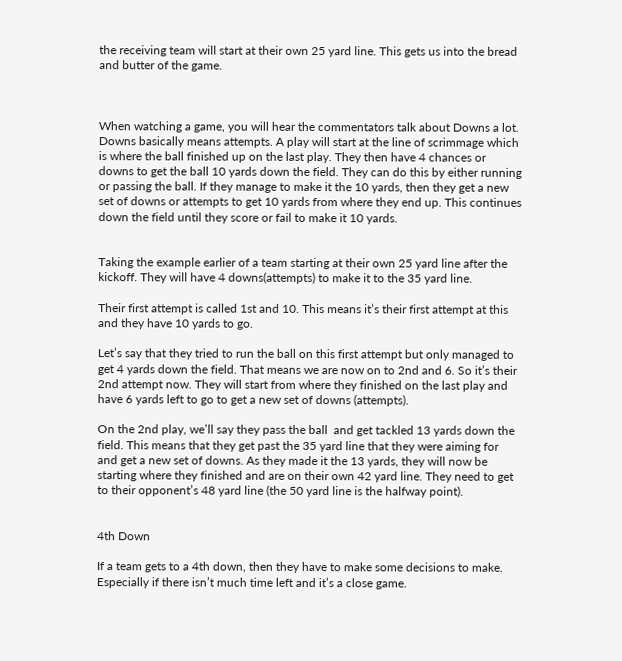the receiving team will start at their own 25 yard line. This gets us into the bread and butter of the game.



When watching a game, you will hear the commentators talk about Downs a lot. Downs basically means attempts. A play will start at the line of scrimmage which is where the ball finished up on the last play. They then have 4 chances or downs to get the ball 10 yards down the field. They can do this by either running or passing the ball. If they manage to make it the 10 yards, then they get a new set of downs or attempts to get 10 yards from where they end up. This continues down the field until they score or fail to make it 10 yards.


Taking the example earlier of a team starting at their own 25 yard line after the kickoff. They will have 4 downs(attempts) to make it to the 35 yard line.

Their first attempt is called 1st and 10. This means it’s their first attempt at this and they have 10 yards to go.

Let’s say that they tried to run the ball on this first attempt but only managed to get 4 yards down the field. That means we are now on to 2nd and 6. So it’s their 2nd attempt now. They will start from where they finished on the last play and have 6 yards left to go to get a new set of downs (attempts).

On the 2nd play, we’ll say they pass the ball  and get tackled 13 yards down the field. This means that they get past the 35 yard line that they were aiming for and get a new set of downs. As they made it the 13 yards, they will now be starting where they finished and are on their own 42 yard line. They need to get to their opponent’s 48 yard line (the 50 yard line is the halfway point).


4th Down

If a team gets to a 4th down, then they have to make some decisions to make. Especially if there isn’t much time left and it’s a close game.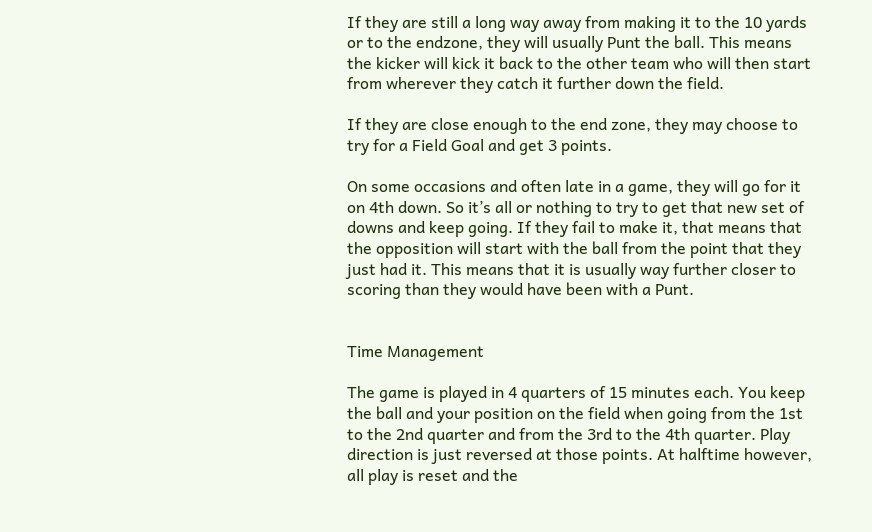If they are still a long way away from making it to the 10 yards or to the endzone, they will usually Punt the ball. This means the kicker will kick it back to the other team who will then start from wherever they catch it further down the field.

If they are close enough to the end zone, they may choose to try for a Field Goal and get 3 points.

On some occasions and often late in a game, they will go for it on 4th down. So it’s all or nothing to try to get that new set of downs and keep going. If they fail to make it, that means that the opposition will start with the ball from the point that they just had it. This means that it is usually way further closer to scoring than they would have been with a Punt.


Time Management

The game is played in 4 quarters of 15 minutes each. You keep the ball and your position on the field when going from the 1st to the 2nd quarter and from the 3rd to the 4th quarter. Play direction is just reversed at those points. At halftime however, all play is reset and the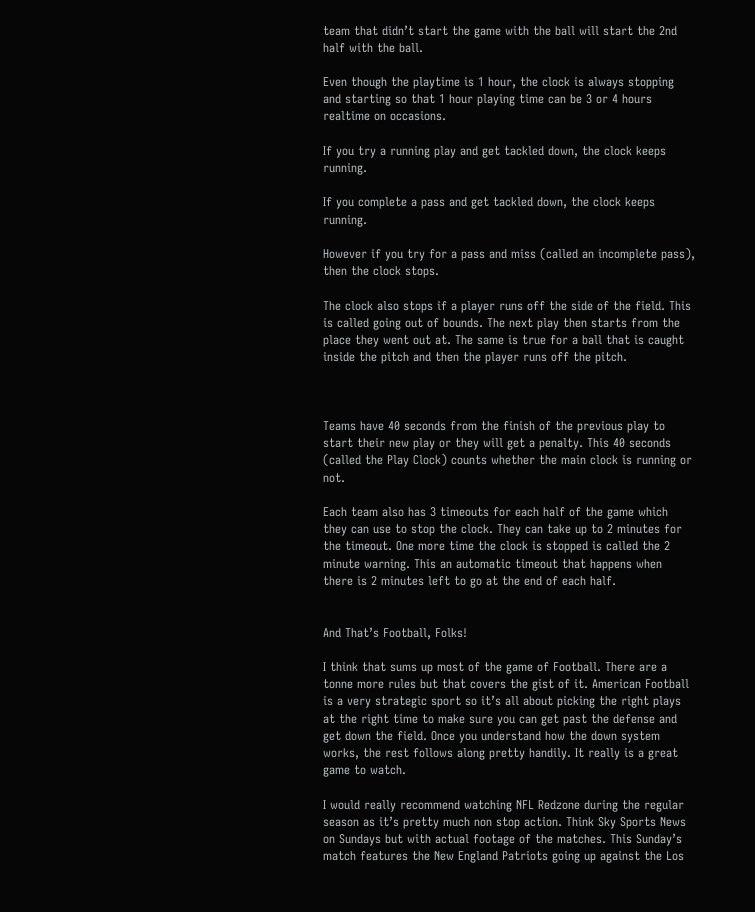team that didn’t start the game with the ball will start the 2nd half with the ball.

Even though the playtime is 1 hour, the clock is always stopping and starting so that 1 hour playing time can be 3 or 4 hours realtime on occasions.

If you try a running play and get tackled down, the clock keeps running.

If you complete a pass and get tackled down, the clock keeps running.

However if you try for a pass and miss (called an incomplete pass), then the clock stops.

The clock also stops if a player runs off the side of the field. This is called going out of bounds. The next play then starts from the place they went out at. The same is true for a ball that is caught inside the pitch and then the player runs off the pitch.



Teams have 40 seconds from the finish of the previous play to start their new play or they will get a penalty. This 40 seconds (called the Play Clock) counts whether the main clock is running or not.

Each team also has 3 timeouts for each half of the game which they can use to stop the clock. They can take up to 2 minutes for the timeout. One more time the clock is stopped is called the 2 minute warning. This an automatic timeout that happens when there is 2 minutes left to go at the end of each half.


And That’s Football, Folks!

I think that sums up most of the game of Football. There are a tonne more rules but that covers the gist of it. American Football is a very strategic sport so it’s all about picking the right plays at the right time to make sure you can get past the defense and get down the field. Once you understand how the down system works, the rest follows along pretty handily. It really is a great game to watch.

I would really recommend watching NFL Redzone during the regular season as it’s pretty much non stop action. Think Sky Sports News on Sundays but with actual footage of the matches. This Sunday’s match features the New England Patriots going up against the Los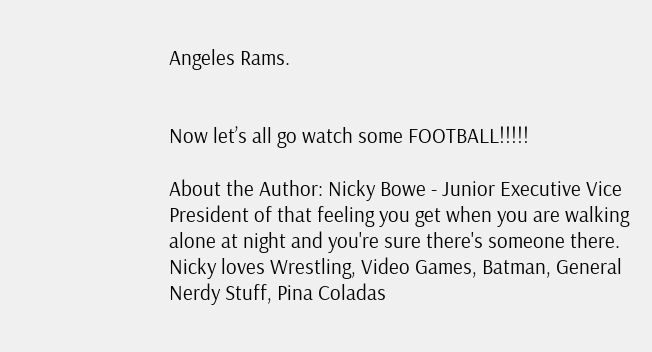Angeles Rams.


Now let’s all go watch some FOOTBALL!!!!!

About the Author: Nicky Bowe - Junior Executive Vice President of that feeling you get when you are walking alone at night and you're sure there's someone there. Nicky loves Wrestling, Video Games, Batman, General Nerdy Stuff, Pina Coladas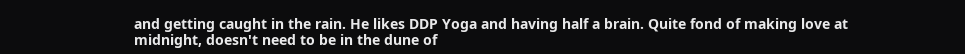and getting caught in the rain. He likes DDP Yoga and having half a brain. Quite fond of making love at midnight, doesn't need to be in the dune of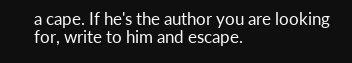a cape. If he's the author you are looking for, write to him and escape.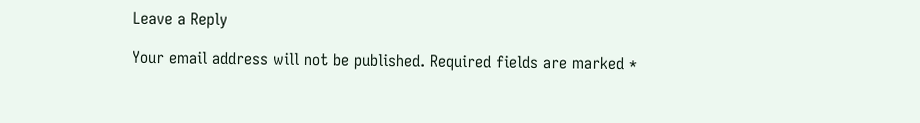Leave a Reply

Your email address will not be published. Required fields are marked *